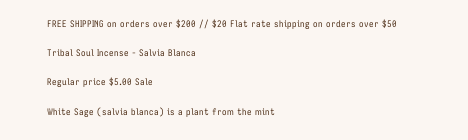FREE SHIPPING on orders over $200 // $20 Flat rate shipping on orders over $50

Tribal Soul Incense - Salvia Blanca

Regular price $5.00 Sale

White Sage (salvia blanca) is a plant from the mint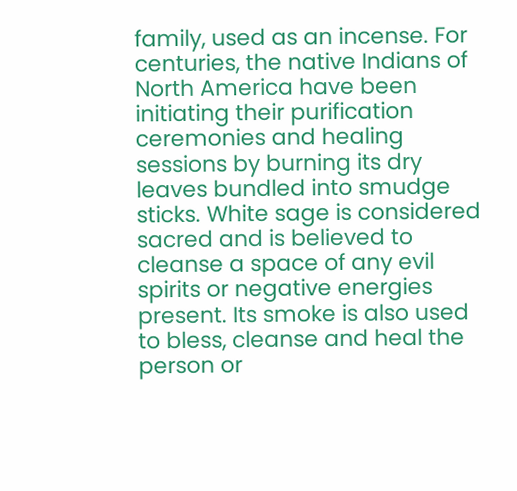family, used as an incense. For centuries, the native Indians of North America have been initiating their purification ceremonies and healing sessions by burning its dry leaves bundled into smudge sticks. White sage is considered sacred and is believed to cleanse a space of any evil spirits or negative energies present. Its smoke is also used to bless, cleanse and heal the person or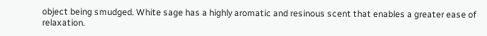object being smudged. White sage has a highly aromatic and resinous scent that enables a greater ease of relaxation.